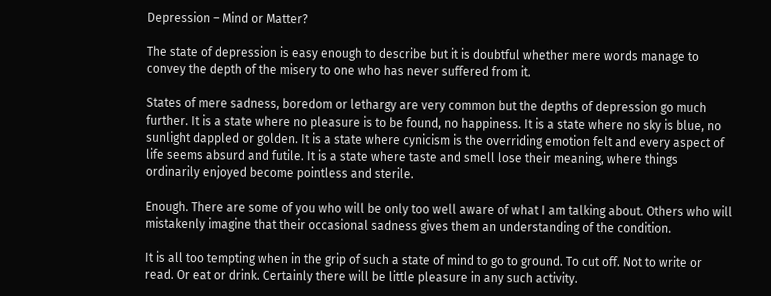Depression – Mind or Matter?

The state of depression is easy enough to describe but it is doubtful whether mere words manage to convey the depth of the misery to one who has never suffered from it.

States of mere sadness, boredom or lethargy are very common but the depths of depression go much further. It is a state where no pleasure is to be found, no happiness. It is a state where no sky is blue, no sunlight dappled or golden. It is a state where cynicism is the overriding emotion felt and every aspect of life seems absurd and futile. It is a state where taste and smell lose their meaning, where things ordinarily enjoyed become pointless and sterile.

Enough. There are some of you who will be only too well aware of what I am talking about. Others who will mistakenly imagine that their occasional sadness gives them an understanding of the condition.

It is all too tempting when in the grip of such a state of mind to go to ground. To cut off. Not to write or read. Or eat or drink. Certainly there will be little pleasure in any such activity.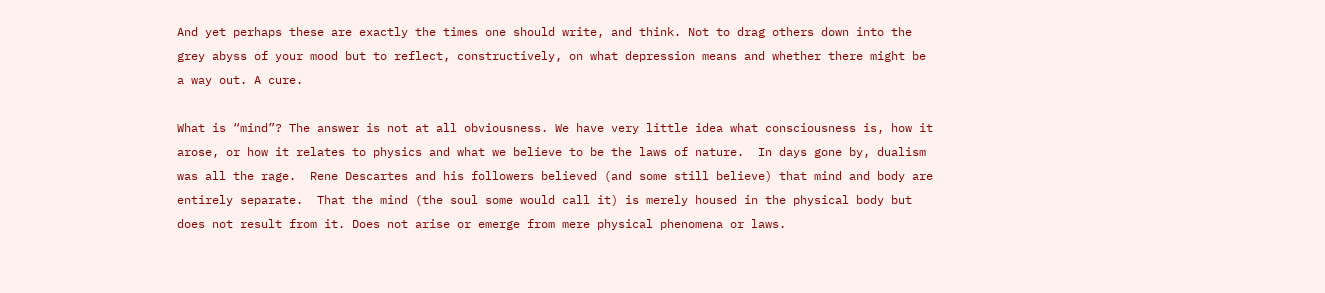And yet perhaps these are exactly the times one should write, and think. Not to drag others down into the grey abyss of your mood but to reflect, constructively, on what depression means and whether there might be a way out. A cure.

What is “mind”? The answer is not at all obviousness. We have very little idea what consciousness is, how it arose, or how it relates to physics and what we believe to be the laws of nature.  In days gone by, dualism was all the rage.  Rene Descartes and his followers believed (and some still believe) that mind and body are entirely separate.  That the mind (the soul some would call it) is merely housed in the physical body but does not result from it. Does not arise or emerge from mere physical phenomena or laws.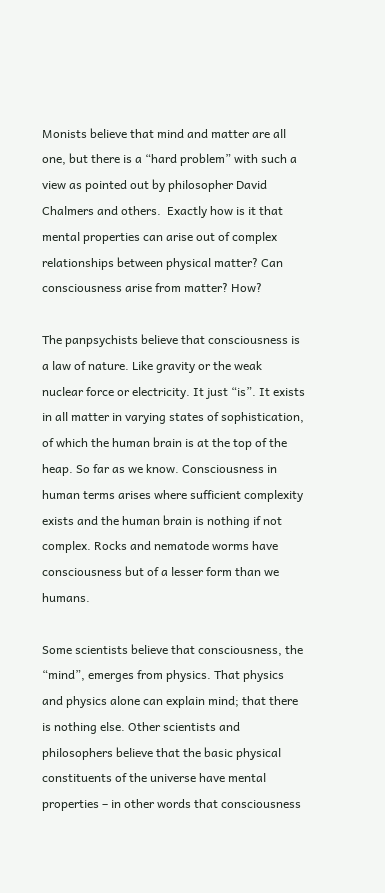Monists believe that mind and matter are all one, but there is a “hard problem” with such a view as pointed out by philosopher David Chalmers and others.  Exactly how is it that mental properties can arise out of complex relationships between physical matter? Can consciousness arise from matter? How?

The panpsychists believe that consciousness is a law of nature. Like gravity or the weak nuclear force or electricity. It just “is”. It exists in all matter in varying states of sophistication, of which the human brain is at the top of the heap. So far as we know. Consciousness in human terms arises where sufficient complexity exists and the human brain is nothing if not complex. Rocks and nematode worms have consciousness but of a lesser form than we humans.

Some scientists believe that consciousness, the “mind”, emerges from physics. That physics and physics alone can explain mind; that there is nothing else. Other scientists and philosophers believe that the basic physical constituents of the universe have mental properties – in other words that consciousness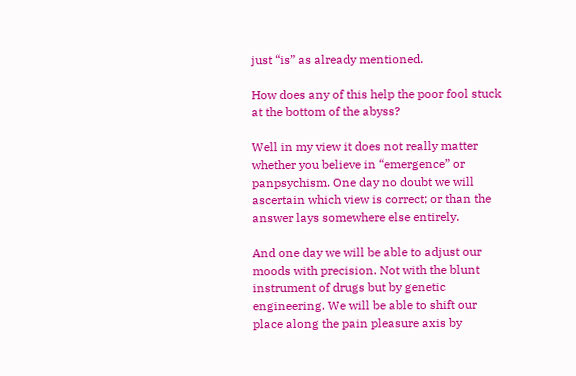just “is” as already mentioned.

How does any of this help the poor fool stuck at the bottom of the abyss?

Well in my view it does not really matter whether you believe in “emergence” or panpsychism. One day no doubt we will ascertain which view is correct; or than the answer lays somewhere else entirely.

And one day we will be able to adjust our moods with precision. Not with the blunt instrument of drugs but by genetic engineering. We will be able to shift our place along the pain pleasure axis by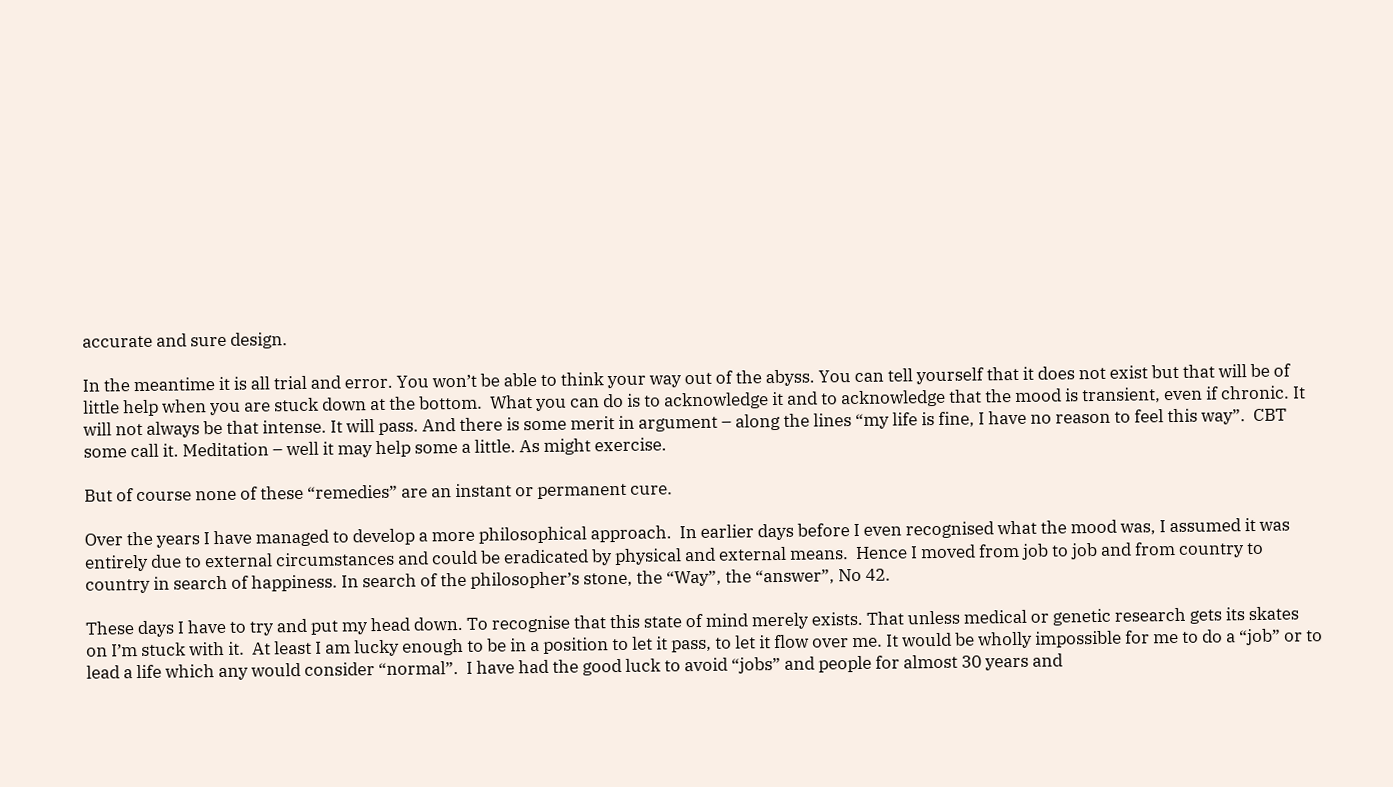accurate and sure design.

In the meantime it is all trial and error. You won’t be able to think your way out of the abyss. You can tell yourself that it does not exist but that will be of little help when you are stuck down at the bottom.  What you can do is to acknowledge it and to acknowledge that the mood is transient, even if chronic. It will not always be that intense. It will pass. And there is some merit in argument – along the lines “my life is fine, I have no reason to feel this way”.  CBT some call it. Meditation – well it may help some a little. As might exercise.

But of course none of these “remedies” are an instant or permanent cure.

Over the years I have managed to develop a more philosophical approach.  In earlier days before I even recognised what the mood was, I assumed it was entirely due to external circumstances and could be eradicated by physical and external means.  Hence I moved from job to job and from country to country in search of happiness. In search of the philosopher’s stone, the “Way”, the “answer”, No 42.

These days I have to try and put my head down. To recognise that this state of mind merely exists. That unless medical or genetic research gets its skates on I’m stuck with it.  At least I am lucky enough to be in a position to let it pass, to let it flow over me. It would be wholly impossible for me to do a “job” or to lead a life which any would consider “normal”.  I have had the good luck to avoid “jobs” and people for almost 30 years and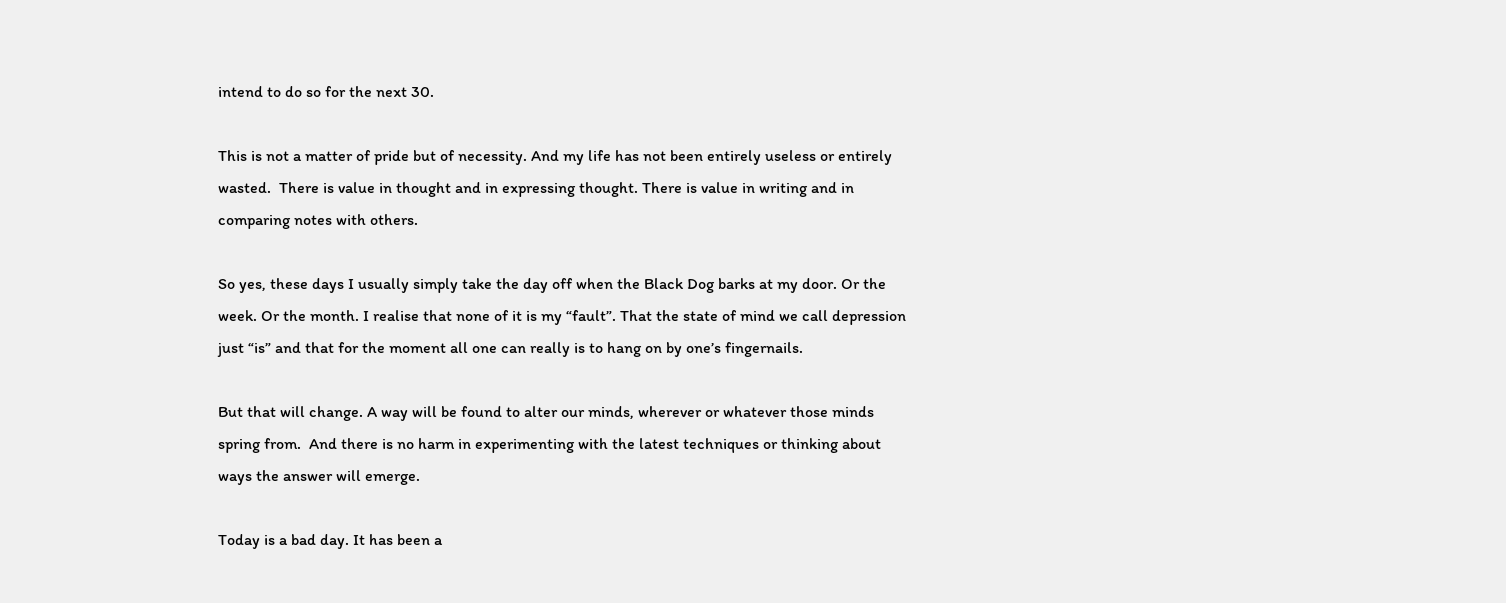intend to do so for the next 30.

This is not a matter of pride but of necessity. And my life has not been entirely useless or entirely wasted.  There is value in thought and in expressing thought. There is value in writing and in comparing notes with others.

So yes, these days I usually simply take the day off when the Black Dog barks at my door. Or the week. Or the month. I realise that none of it is my “fault”. That the state of mind we call depression just “is” and that for the moment all one can really is to hang on by one’s fingernails.

But that will change. A way will be found to alter our minds, wherever or whatever those minds spring from.  And there is no harm in experimenting with the latest techniques or thinking about ways the answer will emerge.

Today is a bad day. It has been a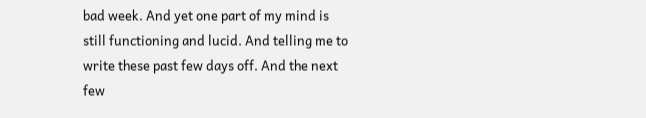bad week. And yet one part of my mind is still functioning and lucid. And telling me to write these past few days off. And the next few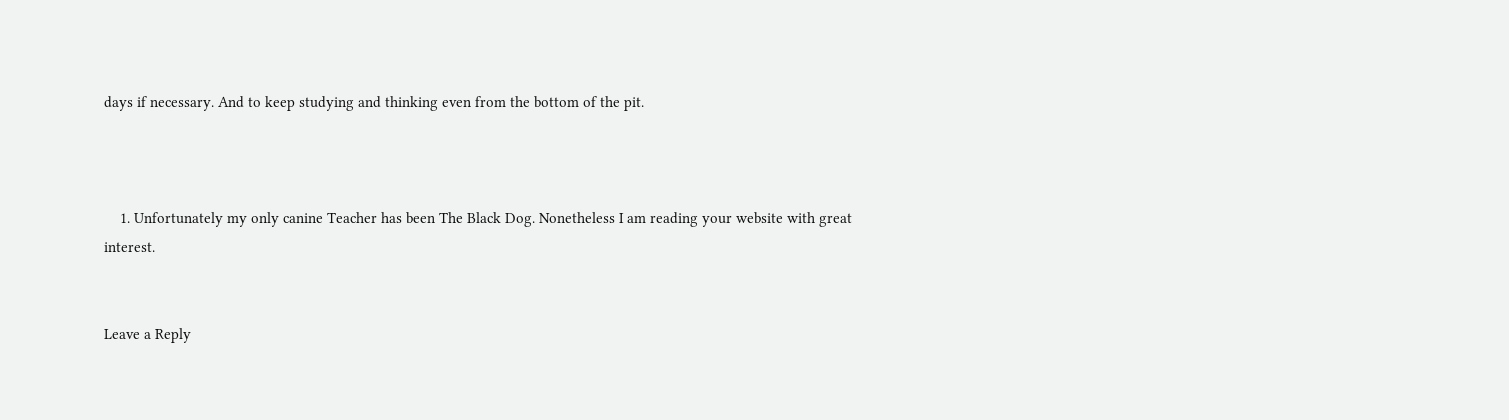days if necessary. And to keep studying and thinking even from the bottom of the pit.



    1. Unfortunately my only canine Teacher has been The Black Dog. Nonetheless I am reading your website with great interest.


Leave a Reply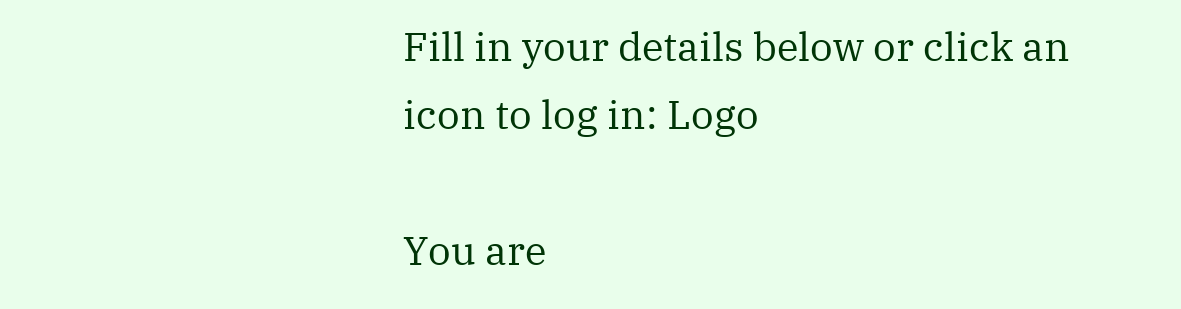Fill in your details below or click an icon to log in: Logo

You are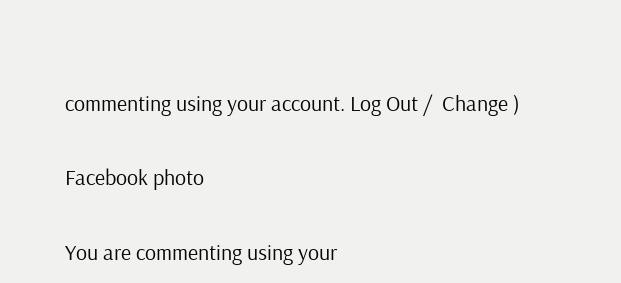commenting using your account. Log Out /  Change )

Facebook photo

You are commenting using your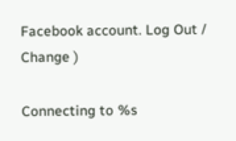Facebook account. Log Out /  Change )

Connecting to %s